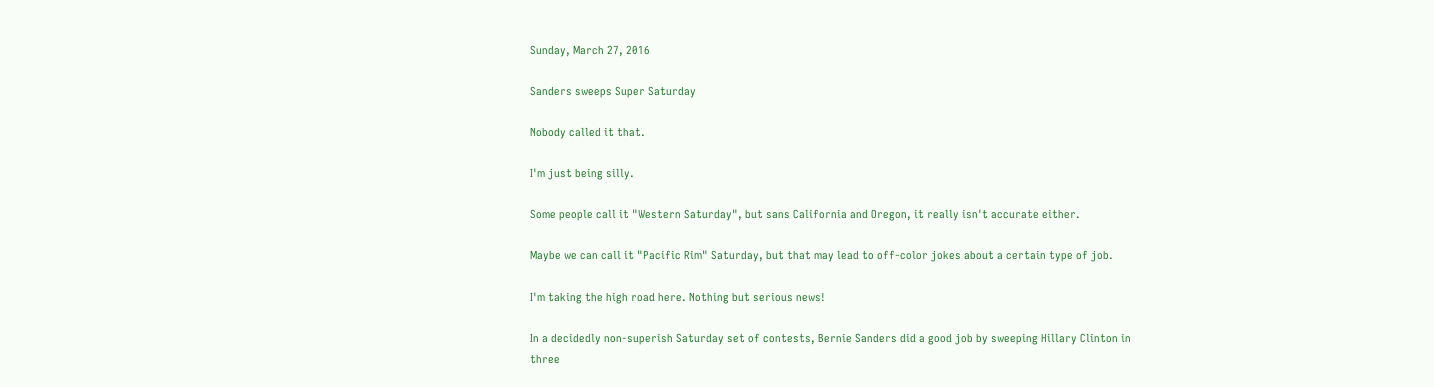Sunday, March 27, 2016

Sanders sweeps Super Saturday

Nobody called it that.

I'm just being silly.

Some people call it "Western Saturday", but sans California and Oregon, it really isn't accurate either.

Maybe we can call it "Pacific Rim" Saturday, but that may lead to off-color jokes about a certain type of job.

I'm taking the high road here. Nothing but serious news!

In a decidedly non-superish Saturday set of contests, Bernie Sanders did a good job by sweeping Hillary Clinton in three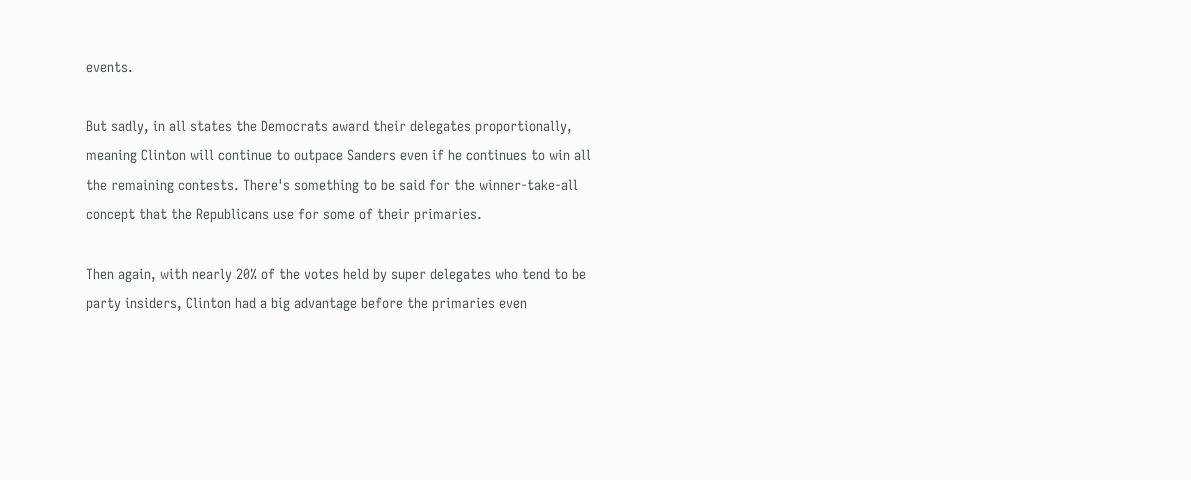events.

But sadly, in all states the Democrats award their delegates proportionally, meaning Clinton will continue to outpace Sanders even if he continues to win all the remaining contests. There's something to be said for the winner-take-all concept that the Republicans use for some of their primaries.

Then again, with nearly 20% of the votes held by super delegates who tend to be party insiders, Clinton had a big advantage before the primaries even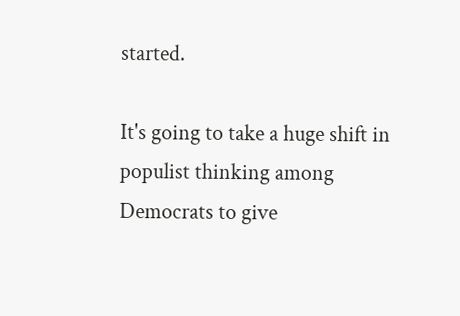started.

It's going to take a huge shift in populist thinking among Democrats to give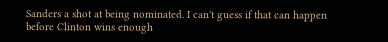Sanders a shot at being nominated. I can't guess if that can happen before Clinton wins enough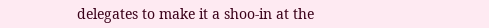delegates to make it a shoo-in at the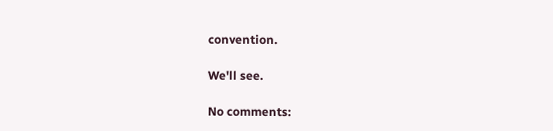convention.

We'll see.

No comments: